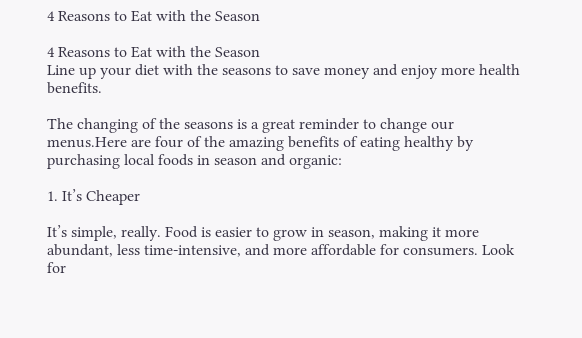4 Reasons to Eat with the Season

4 Reasons to Eat with the Season
Line up your diet with the seasons to save money and enjoy more health benefits.

The changing of the seasons is a great reminder to change our menus.Here are four of the amazing benefits of eating healthy by purchasing local foods in season and organic:

1. It’s Cheaper

It’s simple, really. Food is easier to grow in season, making it more abundant, less time-intensive, and more affordable for consumers. Look for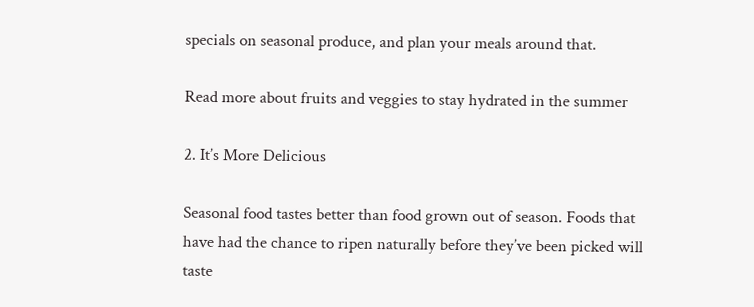specials on seasonal produce, and plan your meals around that.

Read more about fruits and veggies to stay hydrated in the summer

2. It’s More Delicious

Seasonal food tastes better than food grown out of season. Foods that have had the chance to ripen naturally before they’ve been picked will taste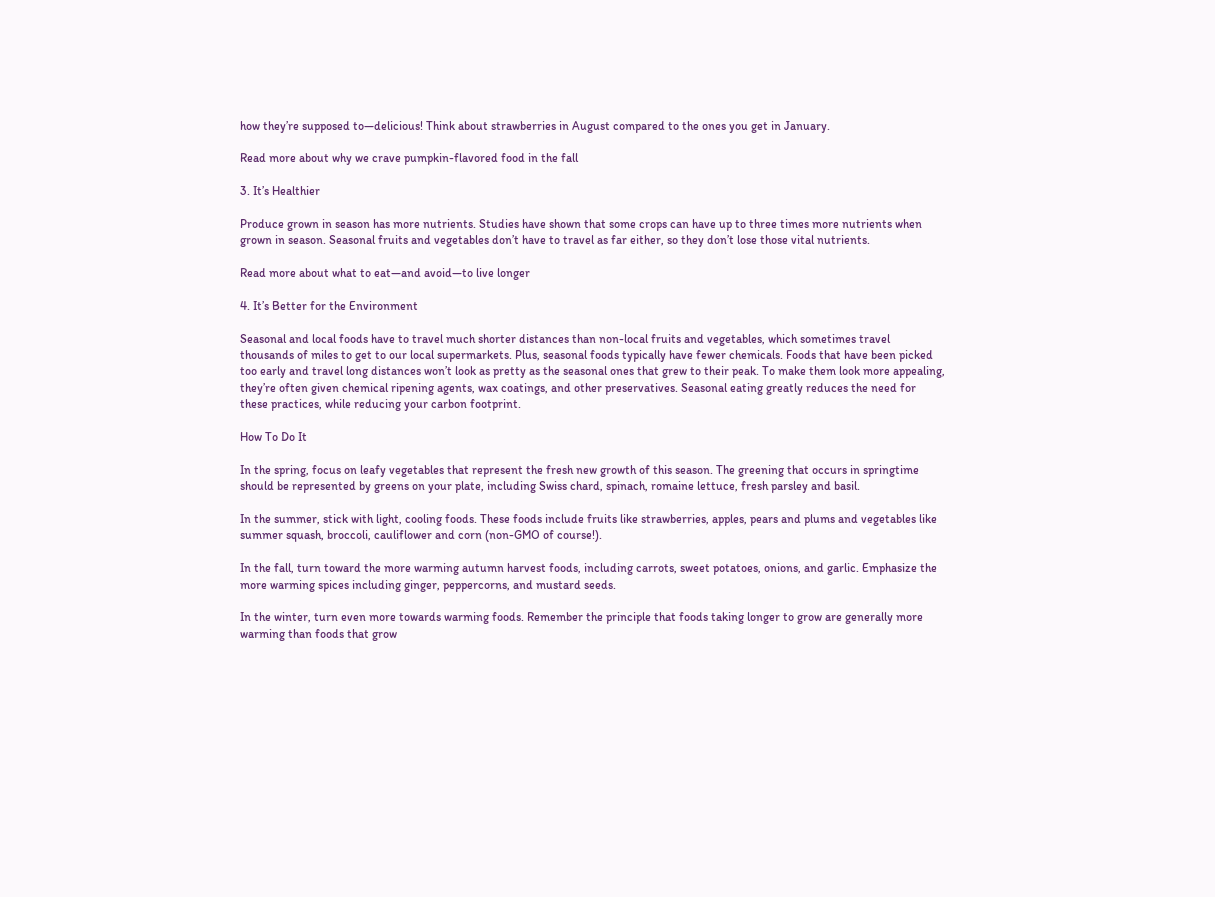how they’re supposed to—delicious! Think about strawberries in August compared to the ones you get in January.

Read more about why we crave pumpkin-flavored food in the fall

3. It’s Healthier

Produce grown in season has more nutrients. Studies have shown that some crops can have up to three times more nutrients when grown in season. Seasonal fruits and vegetables don’t have to travel as far either, so they don’t lose those vital nutrients.

Read more about what to eat—and avoid—to live longer

4. It’s Better for the Environment

Seasonal and local foods have to travel much shorter distances than non-local fruits and vegetables, which sometimes travel thousands of miles to get to our local supermarkets. Plus, seasonal foods typically have fewer chemicals. Foods that have been picked too early and travel long distances won’t look as pretty as the seasonal ones that grew to their peak. To make them look more appealing, they’re often given chemical ripening agents, wax coatings, and other preservatives. Seasonal eating greatly reduces the need for these practices, while reducing your carbon footprint.

How To Do It

In the spring, focus on leafy vegetables that represent the fresh new growth of this season. The greening that occurs in springtime should be represented by greens on your plate, including Swiss chard, spinach, romaine lettuce, fresh parsley and basil.

In the summer, stick with light, cooling foods. These foods include fruits like strawberries, apples, pears and plums and vegetables like summer squash, broccoli, cauliflower and corn (non-GMO of course!).

In the fall, turn toward the more warming autumn harvest foods, including carrots, sweet potatoes, onions, and garlic. Emphasize the more warming spices including ginger, peppercorns, and mustard seeds.

In the winter, turn even more towards warming foods. Remember the principle that foods taking longer to grow are generally more warming than foods that grow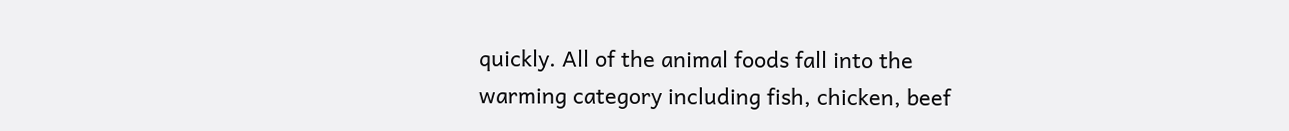quickly. All of the animal foods fall into the warming category including fish, chicken, beef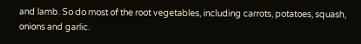and lamb. So do most of the root vegetables, including carrots, potatoes, squash, onions and garlic.